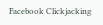Facebook Clickjacking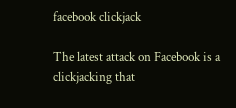facebook clickjack

The latest attack on Facebook is a clickjacking that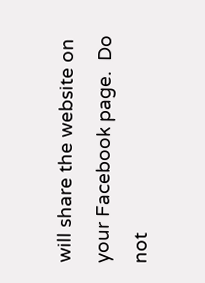will share the website on your Facebook page.  Do not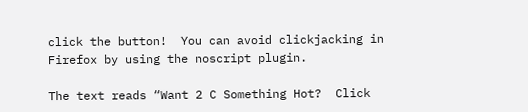click the button!  You can avoid clickjacking in Firefox by using the noscript plugin.

The text reads “Want 2 C Something Hot?  Click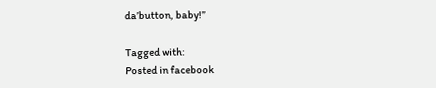da’button, baby!”

Tagged with:
Posted in facebook